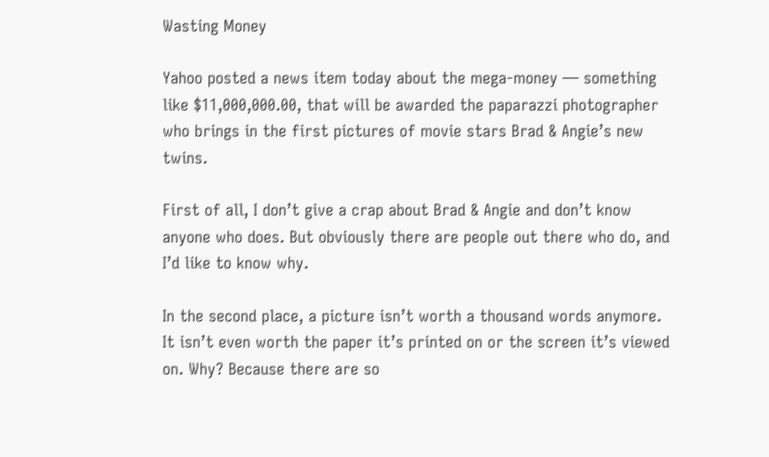Wasting Money

Yahoo posted a news item today about the mega-money — something like $11,000,000.00, that will be awarded the paparazzi photographer who brings in the first pictures of movie stars Brad & Angie’s new twins.

First of all, I don’t give a crap about Brad & Angie and don’t know anyone who does. But obviously there are people out there who do, and I’d like to know why.

In the second place, a picture isn’t worth a thousand words anymore. It isn’t even worth the paper it’s printed on or the screen it’s viewed on. Why? Because there are so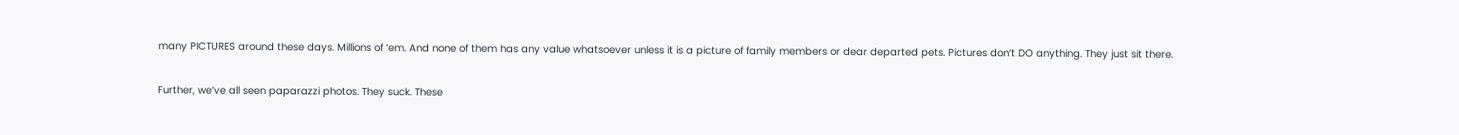many PICTURES around these days. Millions of ’em. And none of them has any value whatsoever unless it is a picture of family members or dear departed pets. Pictures don’t DO anything. They just sit there.

Further, we’ve all seen paparazzi photos. They suck. These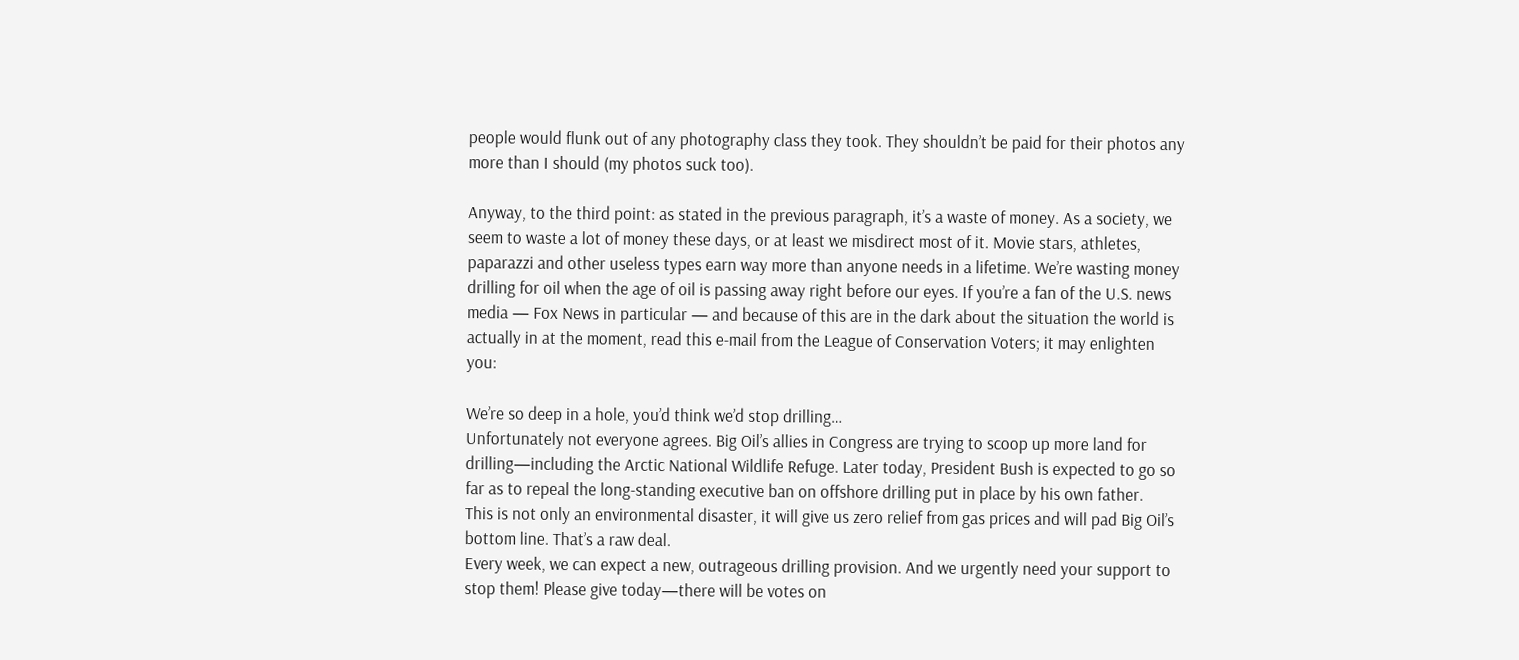people would flunk out of any photography class they took. They shouldn’t be paid for their photos any more than I should (my photos suck too).

Anyway, to the third point: as stated in the previous paragraph, it’s a waste of money. As a society, we seem to waste a lot of money these days, or at least we misdirect most of it. Movie stars, athletes, paparazzi and other useless types earn way more than anyone needs in a lifetime. We’re wasting money drilling for oil when the age of oil is passing away right before our eyes. If you’re a fan of the U.S. news media — Fox News in particular — and because of this are in the dark about the situation the world is actually in at the moment, read this e-mail from the League of Conservation Voters; it may enlighten you:

We’re so deep in a hole, you’d think we’d stop drilling…
Unfortunately not everyone agrees. Big Oil’s allies in Congress are trying to scoop up more land for drilling—including the Arctic National Wildlife Refuge. Later today, President Bush is expected to go so far as to repeal the long-standing executive ban on offshore drilling put in place by his own father.
This is not only an environmental disaster, it will give us zero relief from gas prices and will pad Big Oil’s bottom line. That’s a raw deal.
Every week, we can expect a new, outrageous drilling provision. And we urgently need your support to stop them! Please give today—there will be votes on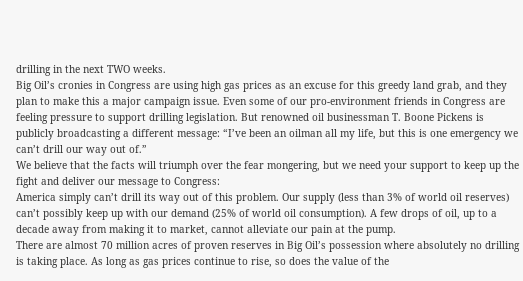drilling in the next TWO weeks.
Big Oil’s cronies in Congress are using high gas prices as an excuse for this greedy land grab, and they plan to make this a major campaign issue. Even some of our pro-environment friends in Congress are feeling pressure to support drilling legislation. But renowned oil businessman T. Boone Pickens is publicly broadcasting a different message: “I’ve been an oilman all my life, but this is one emergency we can’t drill our way out of.”
We believe that the facts will triumph over the fear mongering, but we need your support to keep up the fight and deliver our message to Congress:
America simply can’t drill its way out of this problem. Our supply (less than 3% of world oil reserves) can’t possibly keep up with our demand (25% of world oil consumption). A few drops of oil, up to a decade away from making it to market, cannot alleviate our pain at the pump.
There are almost 70 million acres of proven reserves in Big Oil’s possession where absolutely no drilling is taking place. As long as gas prices continue to rise, so does the value of the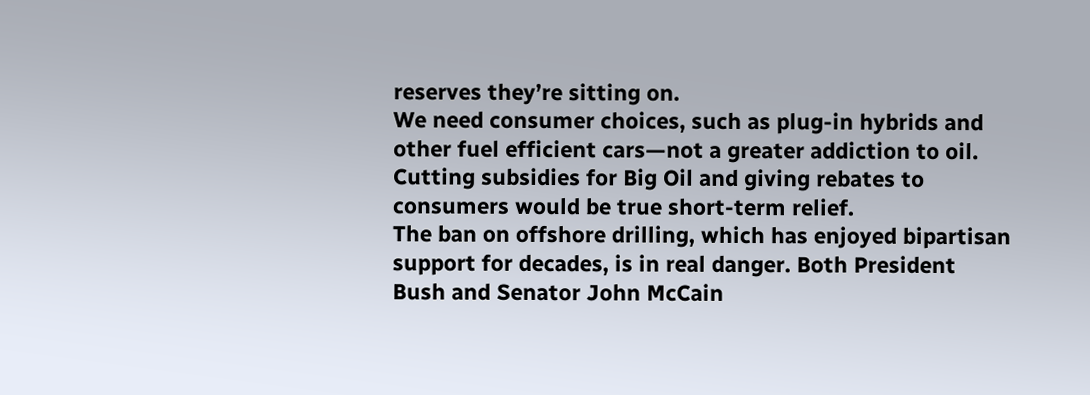reserves they’re sitting on.
We need consumer choices, such as plug-in hybrids and other fuel efficient cars—not a greater addiction to oil. Cutting subsidies for Big Oil and giving rebates to consumers would be true short-term relief.
The ban on offshore drilling, which has enjoyed bipartisan support for decades, is in real danger. Both President Bush and Senator John McCain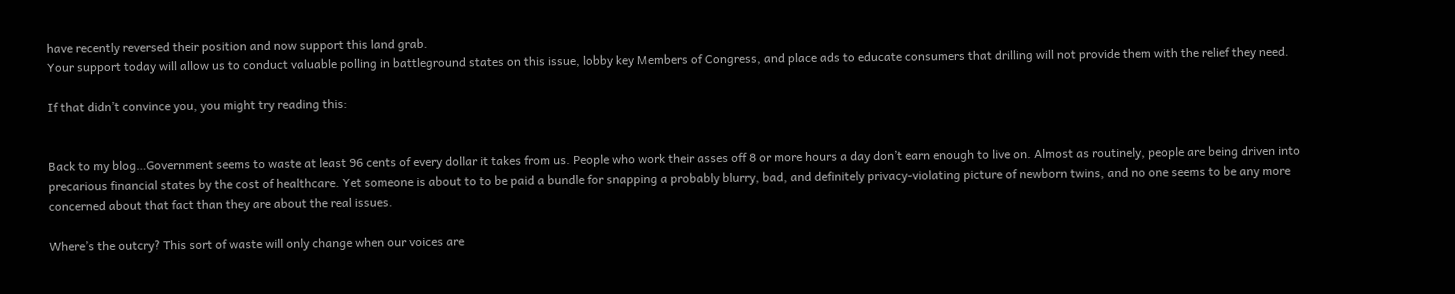have recently reversed their position and now support this land grab.
Your support today will allow us to conduct valuable polling in battleground states on this issue, lobby key Members of Congress, and place ads to educate consumers that drilling will not provide them with the relief they need.

If that didn’t convince you, you might try reading this:


Back to my blog…Government seems to waste at least 96 cents of every dollar it takes from us. People who work their asses off 8 or more hours a day don’t earn enough to live on. Almost as routinely, people are being driven into precarious financial states by the cost of healthcare. Yet someone is about to to be paid a bundle for snapping a probably blurry, bad, and definitely privacy-violating picture of newborn twins, and no one seems to be any more concerned about that fact than they are about the real issues.

Where’s the outcry? This sort of waste will only change when our voices are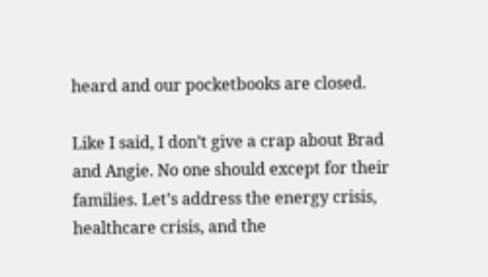heard and our pocketbooks are closed.

Like I said, I don’t give a crap about Brad and Angie. No one should except for their families. Let’s address the energy crisis, healthcare crisis, and the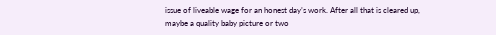issue of liveable wage for an honest day’s work. After all that is cleared up, maybe a quality baby picture or two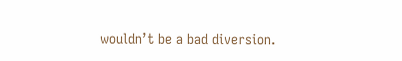wouldn’t be a bad diversion.